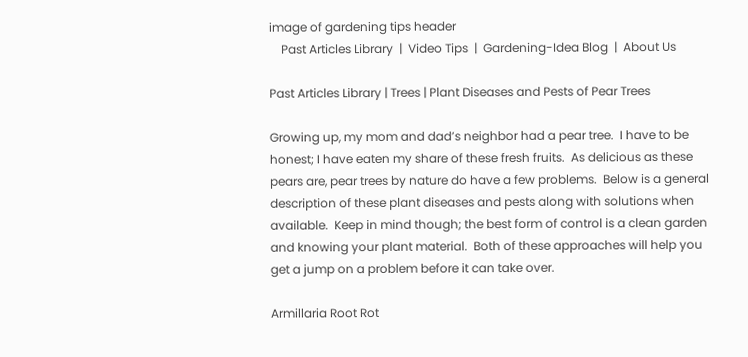image of gardening tips header
    Past Articles Library  |  Video Tips  |  Gardening-Idea Blog  |  About Us

Past Articles Library | Trees | Plant Diseases and Pests of Pear Trees

Growing up, my mom and dad’s neighbor had a pear tree.  I have to be honest; I have eaten my share of these fresh fruits.  As delicious as these pears are, pear trees by nature do have a few problems.  Below is a general description of these plant diseases and pests along with solutions when available.  Keep in mind though; the best form of control is a clean garden and knowing your plant material.  Both of these approaches will help you get a jump on a problem before it can take over.

Armillaria Root Rot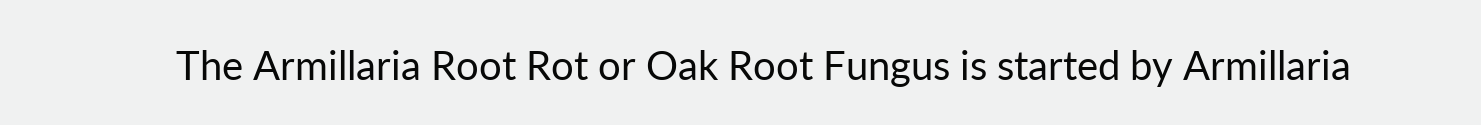The Armillaria Root Rot or Oak Root Fungus is started by Armillaria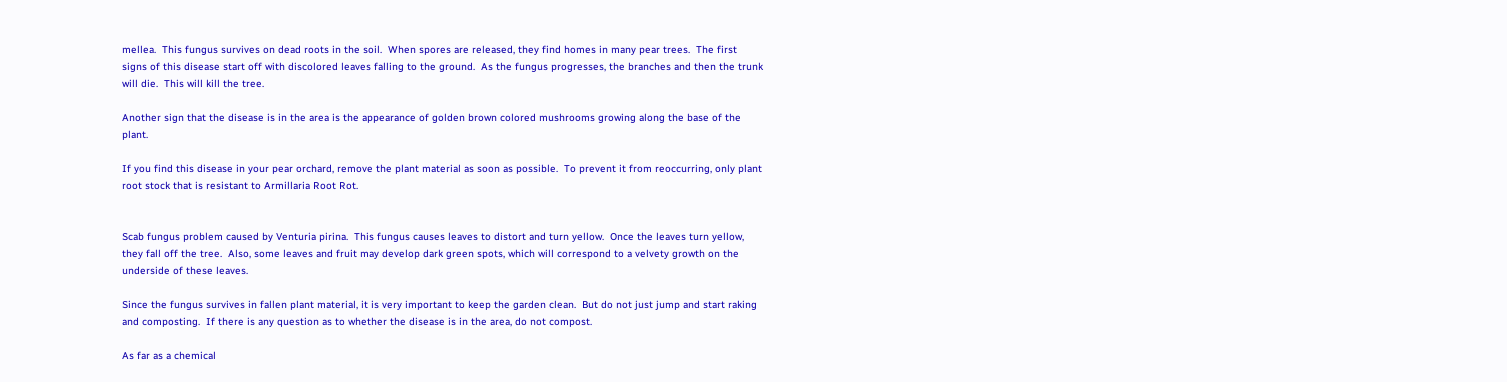mellea.  This fungus survives on dead roots in the soil.  When spores are released, they find homes in many pear trees.  The first signs of this disease start off with discolored leaves falling to the ground.  As the fungus progresses, the branches and then the trunk will die.  This will kill the tree.

Another sign that the disease is in the area is the appearance of golden brown colored mushrooms growing along the base of the plant.

If you find this disease in your pear orchard, remove the plant material as soon as possible.  To prevent it from reoccurring, only plant root stock that is resistant to Armillaria Root Rot.


Scab fungus problem caused by Venturia pirina.  This fungus causes leaves to distort and turn yellow.  Once the leaves turn yellow, they fall off the tree.  Also, some leaves and fruit may develop dark green spots, which will correspond to a velvety growth on the underside of these leaves.

Since the fungus survives in fallen plant material, it is very important to keep the garden clean.  But do not just jump and start raking and composting.  If there is any question as to whether the disease is in the area, do not compost.

As far as a chemical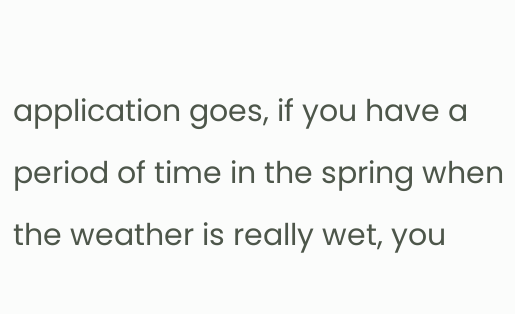application goes, if you have a period of time in the spring when the weather is really wet, you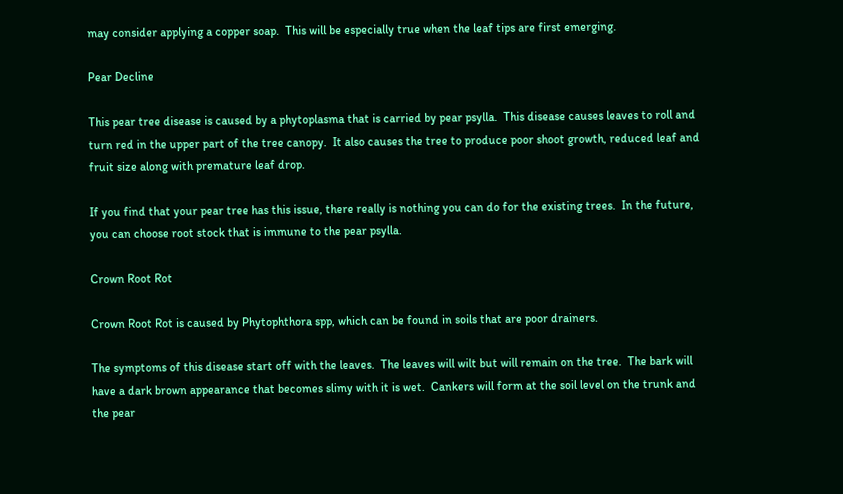may consider applying a copper soap.  This will be especially true when the leaf tips are first emerging.

Pear Decline

This pear tree disease is caused by a phytoplasma that is carried by pear psylla.  This disease causes leaves to roll and turn red in the upper part of the tree canopy.  It also causes the tree to produce poor shoot growth, reduced leaf and fruit size along with premature leaf drop.

If you find that your pear tree has this issue, there really is nothing you can do for the existing trees.  In the future, you can choose root stock that is immune to the pear psylla.

Crown Root Rot

Crown Root Rot is caused by Phytophthora spp, which can be found in soils that are poor drainers.

The symptoms of this disease start off with the leaves.  The leaves will wilt but will remain on the tree.  The bark will have a dark brown appearance that becomes slimy with it is wet.  Cankers will form at the soil level on the trunk and the pear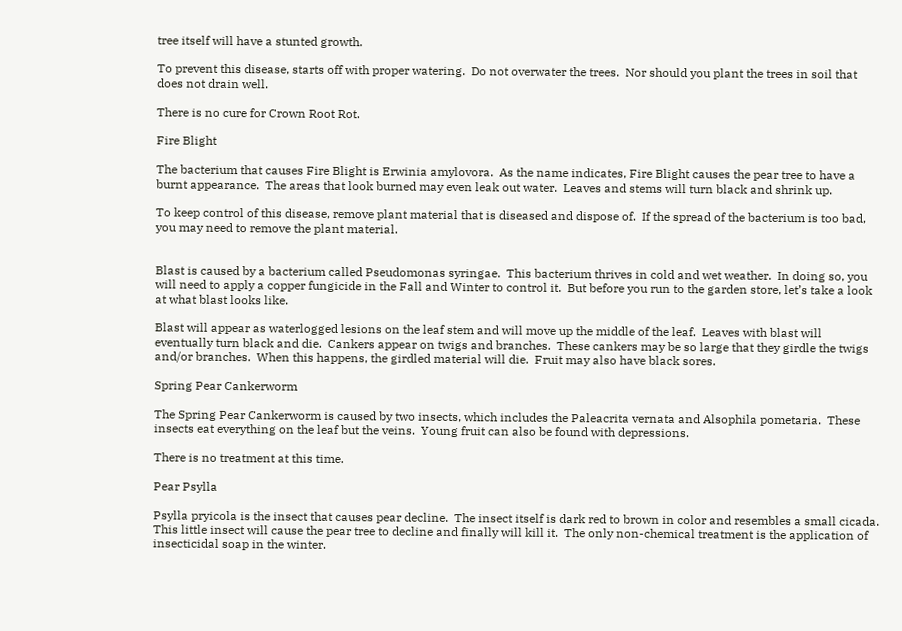tree itself will have a stunted growth.

To prevent this disease, starts off with proper watering.  Do not overwater the trees.  Nor should you plant the trees in soil that does not drain well.

There is no cure for Crown Root Rot.

Fire Blight

The bacterium that causes Fire Blight is Erwinia amylovora.  As the name indicates, Fire Blight causes the pear tree to have a burnt appearance.  The areas that look burned may even leak out water.  Leaves and stems will turn black and shrink up.

To keep control of this disease, remove plant material that is diseased and dispose of.  If the spread of the bacterium is too bad, you may need to remove the plant material.


Blast is caused by a bacterium called Pseudomonas syringae.  This bacterium thrives in cold and wet weather.  In doing so, you will need to apply a copper fungicide in the Fall and Winter to control it.  But before you run to the garden store, let’s take a look at what blast looks like.

Blast will appear as waterlogged lesions on the leaf stem and will move up the middle of the leaf.  Leaves with blast will eventually turn black and die.  Cankers appear on twigs and branches.  These cankers may be so large that they girdle the twigs and/or branches.  When this happens, the girdled material will die.  Fruit may also have black sores.

Spring Pear Cankerworm

The Spring Pear Cankerworm is caused by two insects, which includes the Paleacrita vernata and Alsophila pometaria.  These insects eat everything on the leaf but the veins.  Young fruit can also be found with depressions.

There is no treatment at this time.

Pear Psylla

Psylla pryicola is the insect that causes pear decline.  The insect itself is dark red to brown in color and resembles a small cicada.  This little insect will cause the pear tree to decline and finally will kill it.  The only non-chemical treatment is the application of insecticidal soap in the winter.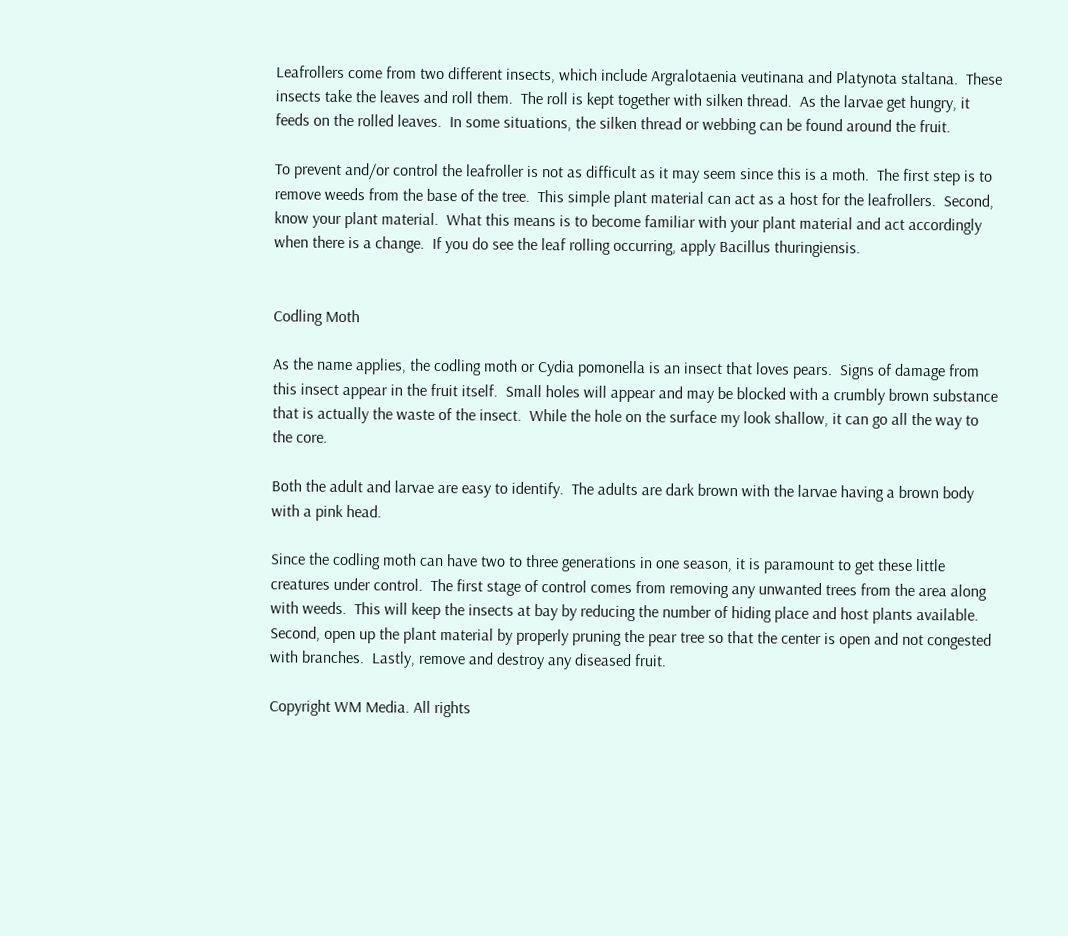Leafrollers come from two different insects, which include Argralotaenia veutinana and Platynota staltana.  These insects take the leaves and roll them.  The roll is kept together with silken thread.  As the larvae get hungry, it feeds on the rolled leaves.  In some situations, the silken thread or webbing can be found around the fruit.

To prevent and/or control the leafroller is not as difficult as it may seem since this is a moth.  The first step is to remove weeds from the base of the tree.  This simple plant material can act as a host for the leafrollers.  Second, know your plant material.  What this means is to become familiar with your plant material and act accordingly when there is a change.  If you do see the leaf rolling occurring, apply Bacillus thuringiensis.


Codling Moth

As the name applies, the codling moth or Cydia pomonella is an insect that loves pears.  Signs of damage from this insect appear in the fruit itself.  Small holes will appear and may be blocked with a crumbly brown substance that is actually the waste of the insect.  While the hole on the surface my look shallow, it can go all the way to the core.

Both the adult and larvae are easy to identify.  The adults are dark brown with the larvae having a brown body with a pink head.

Since the codling moth can have two to three generations in one season, it is paramount to get these little creatures under control.  The first stage of control comes from removing any unwanted trees from the area along with weeds.  This will keep the insects at bay by reducing the number of hiding place and host plants available.  Second, open up the plant material by properly pruning the pear tree so that the center is open and not congested with branches.  Lastly, remove and destroy any diseased fruit.

Copyright WM Media. All rights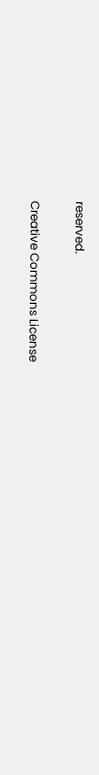reserved.

Creative Commons License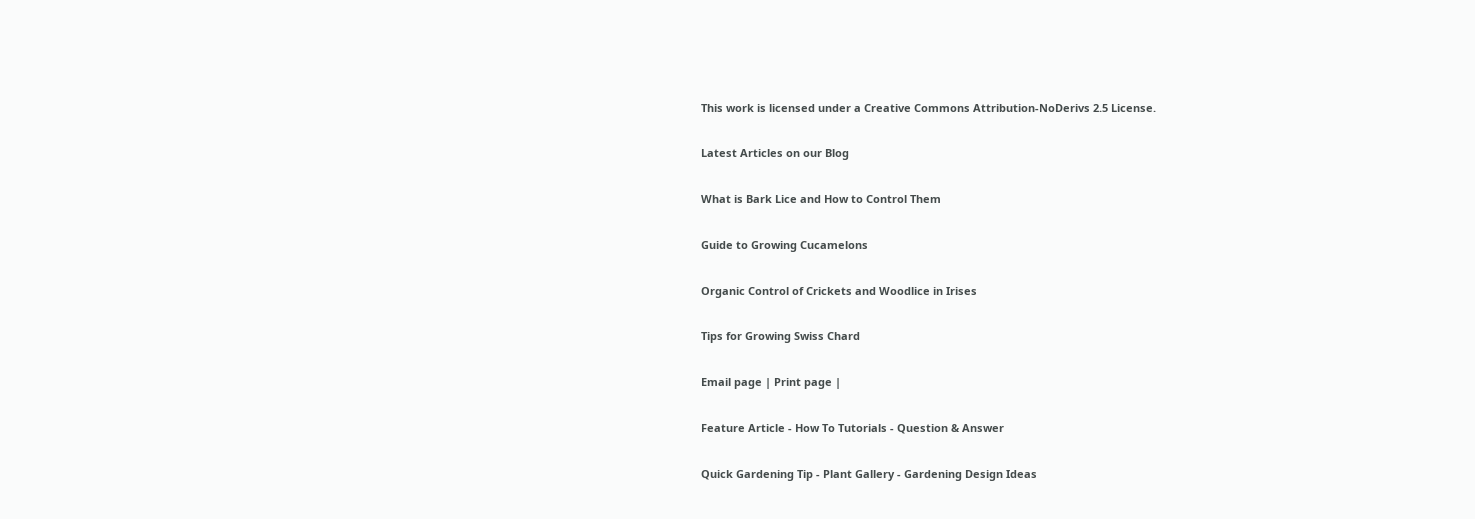This work is licensed under a Creative Commons Attribution-NoDerivs 2.5 License.

Latest Articles on our Blog

What is Bark Lice and How to Control Them

Guide to Growing Cucamelons

Organic Control of Crickets and Woodlice in Irises

Tips for Growing Swiss Chard

Email page | Print page |

Feature Article - How To Tutorials - Question & Answer

Quick Gardening Tip - Plant Gallery - Gardening Design Ideas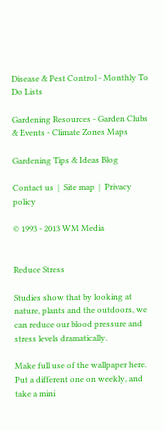Disease & Pest Control - Monthly To Do Lists

Gardening Resources - Garden Clubs & Events - Climate Zones Maps

Gardening Tips & Ideas Blog

Contact us  |  Site map  |  Privacy policy

© 1993 - 2013 WM Media


Reduce Stress

Studies show that by looking at nature, plants and the outdoors, we can reduce our blood pressure and stress levels dramatically.

Make full use of the wallpaper here. Put a different one on weekly, and take a mini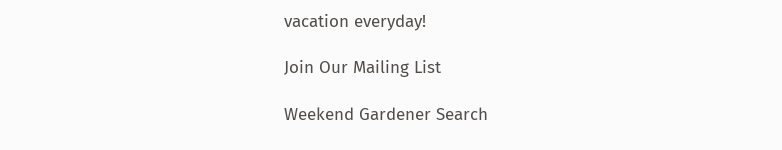vacation everyday!

Join Our Mailing List

Weekend Gardener Search